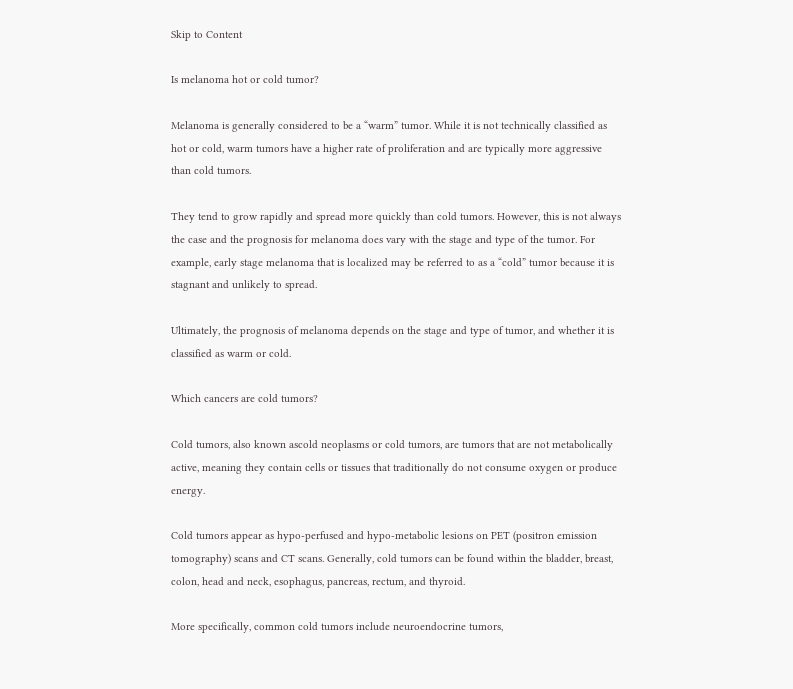Skip to Content

Is melanoma hot or cold tumor?

Melanoma is generally considered to be a “warm” tumor. While it is not technically classified as hot or cold, warm tumors have a higher rate of proliferation and are typically more aggressive than cold tumors.

They tend to grow rapidly and spread more quickly than cold tumors. However, this is not always the case and the prognosis for melanoma does vary with the stage and type of the tumor. For example, early stage melanoma that is localized may be referred to as a “cold” tumor because it is stagnant and unlikely to spread.

Ultimately, the prognosis of melanoma depends on the stage and type of tumor, and whether it is classified as warm or cold.

Which cancers are cold tumors?

Cold tumors, also known ascold neoplasms or cold tumors, are tumors that are not metabolically active, meaning they contain cells or tissues that traditionally do not consume oxygen or produce energy.

Cold tumors appear as hypo-perfused and hypo-metabolic lesions on PET (positron emission tomography) scans and CT scans. Generally, cold tumors can be found within the bladder, breast, colon, head and neck, esophagus, pancreas, rectum, and thyroid.

More specifically, common cold tumors include neuroendocrine tumors,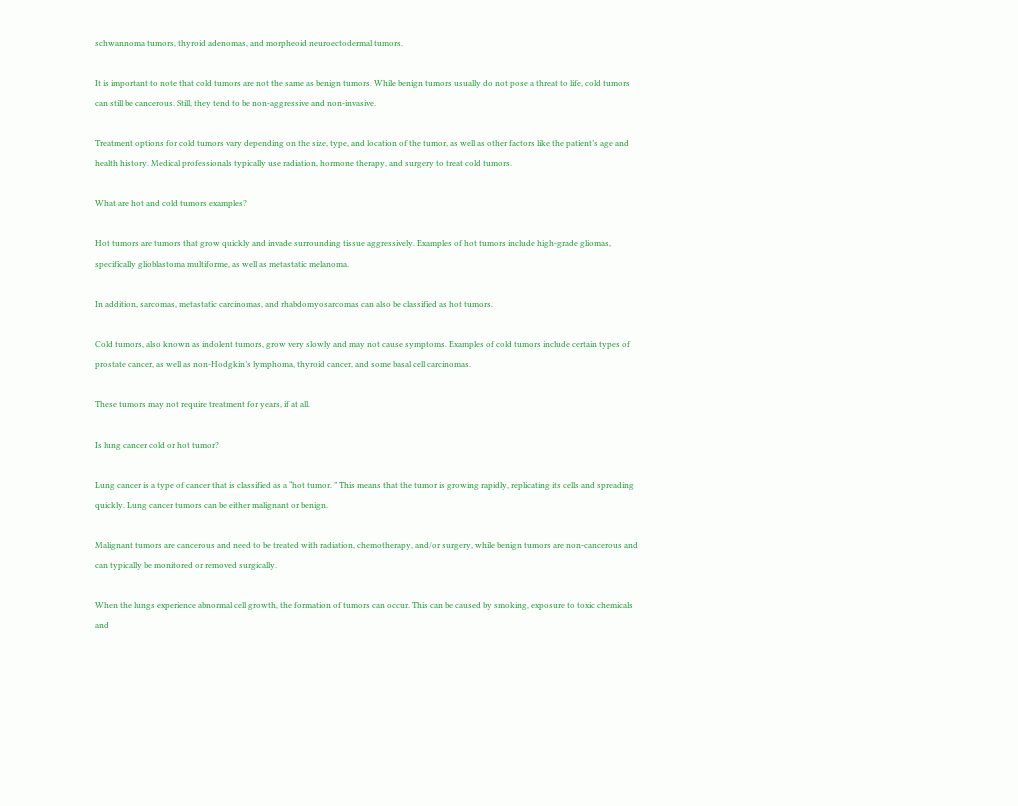schwannoma tumors, thyroid adenomas, and morpheoid neuroectodermal tumors.

It is important to note that cold tumors are not the same as benign tumors. While benign tumors usually do not pose a threat to life, cold tumors can still be cancerous. Still, they tend to be non-aggressive and non-invasive.

Treatment options for cold tumors vary depending on the size, type, and location of the tumor, as well as other factors like the patient’s age and health history. Medical professionals typically use radiation, hormone therapy, and surgery to treat cold tumors.

What are hot and cold tumors examples?

Hot tumors are tumors that grow quickly and invade surrounding tissue aggressively. Examples of hot tumors include high-grade gliomas, specifically glioblastoma multiforme, as well as metastatic melanoma.

In addition, sarcomas, metastatic carcinomas, and rhabdomyosarcomas can also be classified as hot tumors.

Cold tumors, also known as indolent tumors, grow very slowly and may not cause symptoms. Examples of cold tumors include certain types of prostate cancer, as well as non-Hodgkin’s lymphoma, thyroid cancer, and some basal cell carcinomas.

These tumors may not require treatment for years, if at all.

Is lung cancer cold or hot tumor?

Lung cancer is a type of cancer that is classified as a “hot tumor. ” This means that the tumor is growing rapidly, replicating its cells and spreading quickly. Lung cancer tumors can be either malignant or benign.

Malignant tumors are cancerous and need to be treated with radiation, chemotherapy, and/or surgery, while benign tumors are non-cancerous and can typically be monitored or removed surgically.

When the lungs experience abnormal cell growth, the formation of tumors can occur. This can be caused by smoking, exposure to toxic chemicals and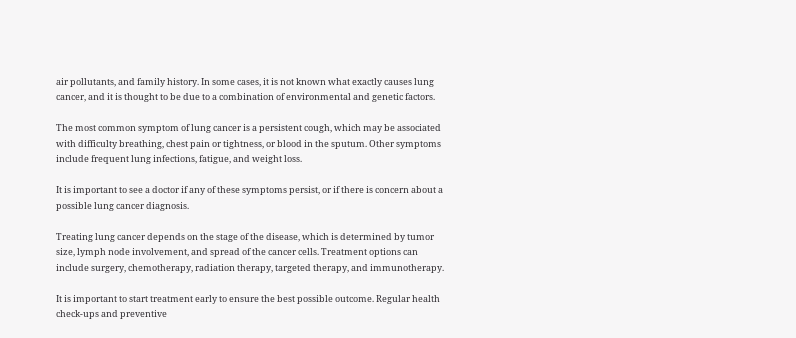air pollutants, and family history. In some cases, it is not known what exactly causes lung cancer, and it is thought to be due to a combination of environmental and genetic factors.

The most common symptom of lung cancer is a persistent cough, which may be associated with difficulty breathing, chest pain or tightness, or blood in the sputum. Other symptoms include frequent lung infections, fatigue, and weight loss.

It is important to see a doctor if any of these symptoms persist, or if there is concern about a possible lung cancer diagnosis.

Treating lung cancer depends on the stage of the disease, which is determined by tumor size, lymph node involvement, and spread of the cancer cells. Treatment options can include surgery, chemotherapy, radiation therapy, targeted therapy, and immunotherapy.

It is important to start treatment early to ensure the best possible outcome. Regular health check-ups and preventive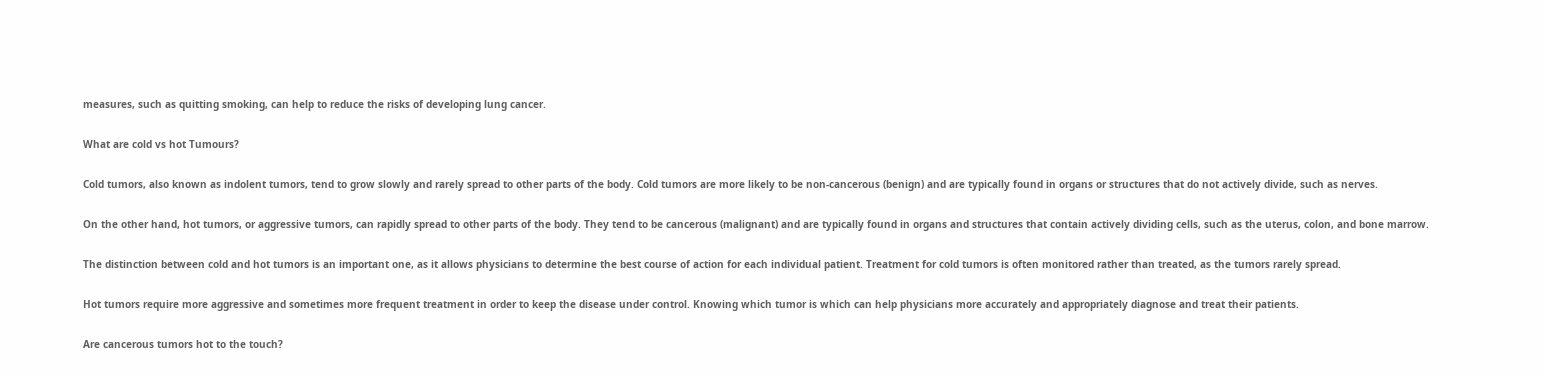measures, such as quitting smoking, can help to reduce the risks of developing lung cancer.

What are cold vs hot Tumours?

Cold tumors, also known as indolent tumors, tend to grow slowly and rarely spread to other parts of the body. Cold tumors are more likely to be non-cancerous (benign) and are typically found in organs or structures that do not actively divide, such as nerves.

On the other hand, hot tumors, or aggressive tumors, can rapidly spread to other parts of the body. They tend to be cancerous (malignant) and are typically found in organs and structures that contain actively dividing cells, such as the uterus, colon, and bone marrow.

The distinction between cold and hot tumors is an important one, as it allows physicians to determine the best course of action for each individual patient. Treatment for cold tumors is often monitored rather than treated, as the tumors rarely spread.

Hot tumors require more aggressive and sometimes more frequent treatment in order to keep the disease under control. Knowing which tumor is which can help physicians more accurately and appropriately diagnose and treat their patients.

Are cancerous tumors hot to the touch?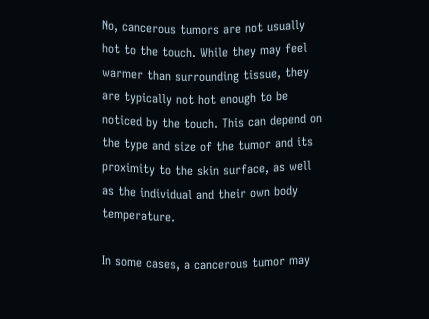No, cancerous tumors are not usually hot to the touch. While they may feel warmer than surrounding tissue, they are typically not hot enough to be noticed by the touch. This can depend on the type and size of the tumor and its proximity to the skin surface, as well as the individual and their own body temperature.

In some cases, a cancerous tumor may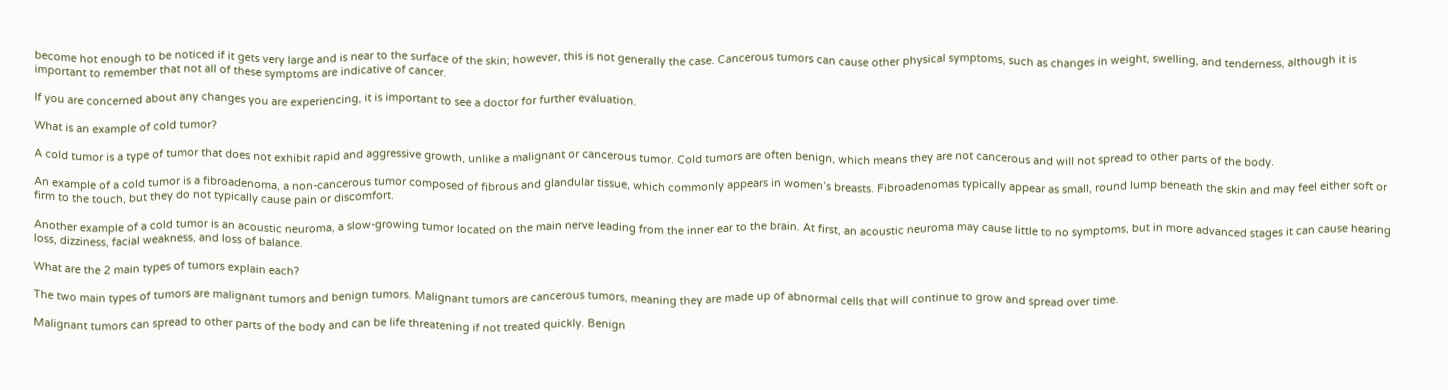become hot enough to be noticed if it gets very large and is near to the surface of the skin; however, this is not generally the case. Cancerous tumors can cause other physical symptoms, such as changes in weight, swelling, and tenderness, although it is important to remember that not all of these symptoms are indicative of cancer.

If you are concerned about any changes you are experiencing, it is important to see a doctor for further evaluation.

What is an example of cold tumor?

A cold tumor is a type of tumor that does not exhibit rapid and aggressive growth, unlike a malignant or cancerous tumor. Cold tumors are often benign, which means they are not cancerous and will not spread to other parts of the body.

An example of a cold tumor is a fibroadenoma, a non-cancerous tumor composed of fibrous and glandular tissue, which commonly appears in women’s breasts. Fibroadenomas typically appear as small, round lump beneath the skin and may feel either soft or firm to the touch, but they do not typically cause pain or discomfort.

Another example of a cold tumor is an acoustic neuroma, a slow-growing tumor located on the main nerve leading from the inner ear to the brain. At first, an acoustic neuroma may cause little to no symptoms, but in more advanced stages it can cause hearing loss, dizziness, facial weakness, and loss of balance.

What are the 2 main types of tumors explain each?

The two main types of tumors are malignant tumors and benign tumors. Malignant tumors are cancerous tumors, meaning they are made up of abnormal cells that will continue to grow and spread over time.

Malignant tumors can spread to other parts of the body and can be life threatening if not treated quickly. Benign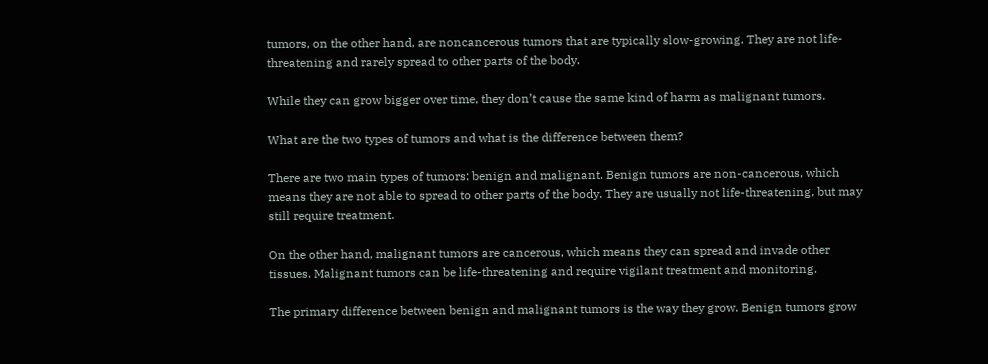tumors, on the other hand, are noncancerous tumors that are typically slow-growing. They are not life-threatening and rarely spread to other parts of the body.

While they can grow bigger over time, they don’t cause the same kind of harm as malignant tumors.

What are the two types of tumors and what is the difference between them?

There are two main types of tumors: benign and malignant. Benign tumors are non-cancerous, which means they are not able to spread to other parts of the body. They are usually not life-threatening, but may still require treatment.

On the other hand, malignant tumors are cancerous, which means they can spread and invade other tissues. Malignant tumors can be life-threatening and require vigilant treatment and monitoring.

The primary difference between benign and malignant tumors is the way they grow. Benign tumors grow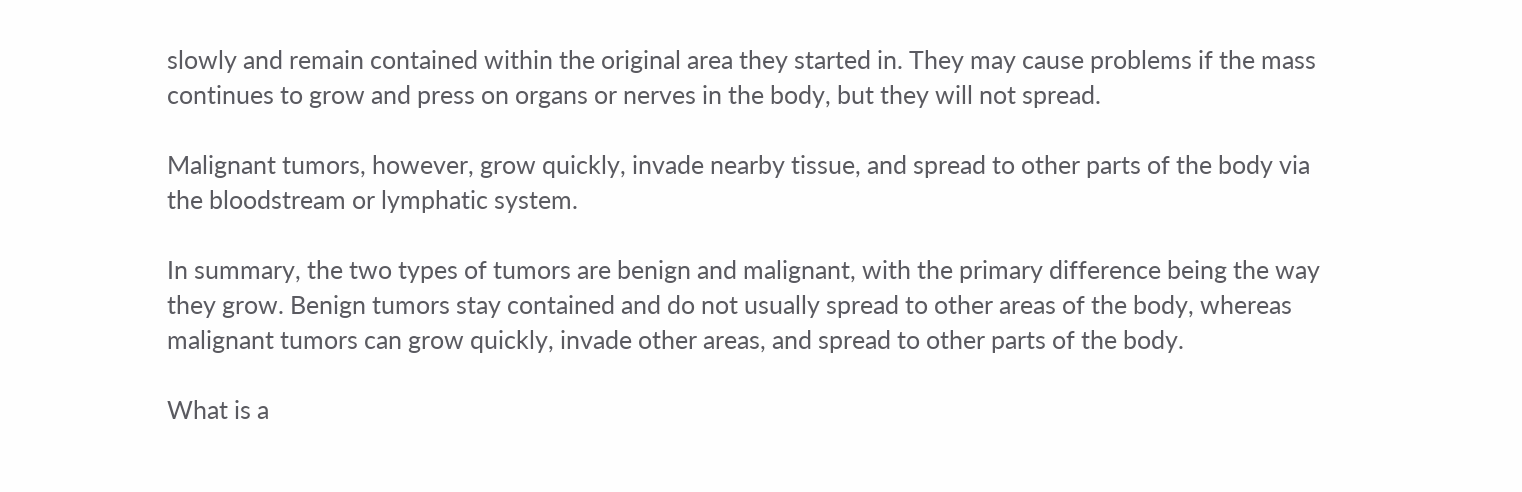slowly and remain contained within the original area they started in. They may cause problems if the mass continues to grow and press on organs or nerves in the body, but they will not spread.

Malignant tumors, however, grow quickly, invade nearby tissue, and spread to other parts of the body via the bloodstream or lymphatic system.

In summary, the two types of tumors are benign and malignant, with the primary difference being the way they grow. Benign tumors stay contained and do not usually spread to other areas of the body, whereas malignant tumors can grow quickly, invade other areas, and spread to other parts of the body.

What is a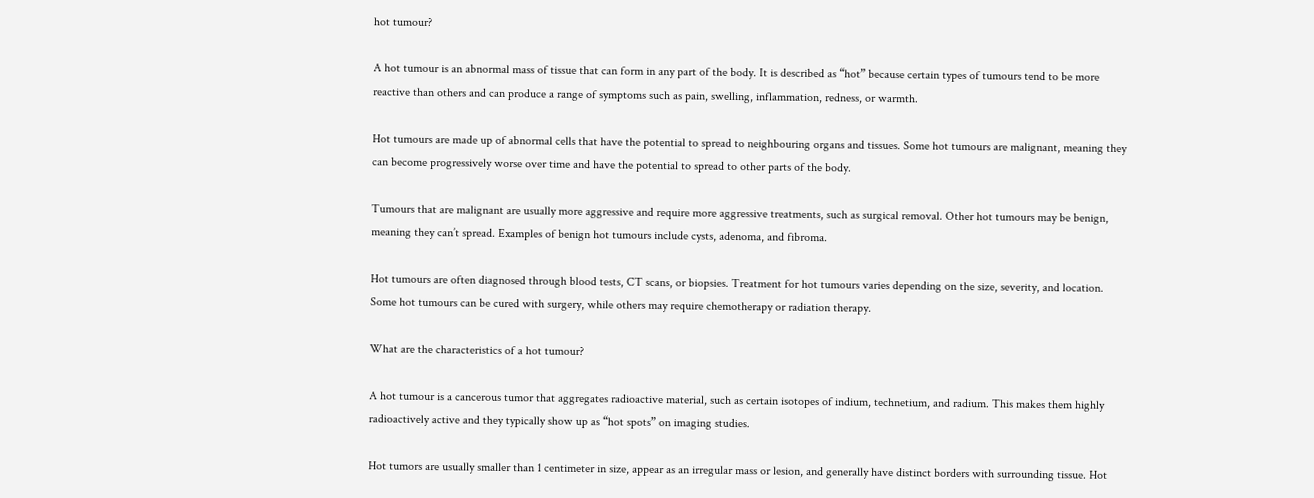hot tumour?

A hot tumour is an abnormal mass of tissue that can form in any part of the body. It is described as “hot” because certain types of tumours tend to be more reactive than others and can produce a range of symptoms such as pain, swelling, inflammation, redness, or warmth.

Hot tumours are made up of abnormal cells that have the potential to spread to neighbouring organs and tissues. Some hot tumours are malignant, meaning they can become progressively worse over time and have the potential to spread to other parts of the body.

Tumours that are malignant are usually more aggressive and require more aggressive treatments, such as surgical removal. Other hot tumours may be benign, meaning they can’t spread. Examples of benign hot tumours include cysts, adenoma, and fibroma.

Hot tumours are often diagnosed through blood tests, CT scans, or biopsies. Treatment for hot tumours varies depending on the size, severity, and location. Some hot tumours can be cured with surgery, while others may require chemotherapy or radiation therapy.

What are the characteristics of a hot tumour?

A hot tumour is a cancerous tumor that aggregates radioactive material, such as certain isotopes of indium, technetium, and radium. This makes them highly radioactively active and they typically show up as “hot spots” on imaging studies.

Hot tumors are usually smaller than 1 centimeter in size, appear as an irregular mass or lesion, and generally have distinct borders with surrounding tissue. Hot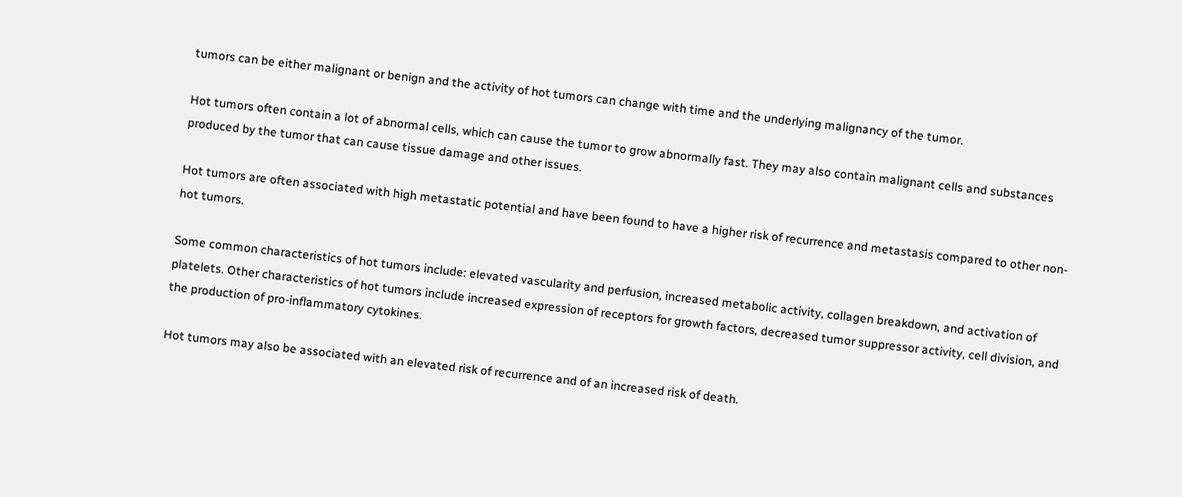tumors can be either malignant or benign and the activity of hot tumors can change with time and the underlying malignancy of the tumor.

Hot tumors often contain a lot of abnormal cells, which can cause the tumor to grow abnormally fast. They may also contain malignant cells and substances produced by the tumor that can cause tissue damage and other issues.

Hot tumors are often associated with high metastatic potential and have been found to have a higher risk of recurrence and metastasis compared to other non-hot tumors.

Some common characteristics of hot tumors include: elevated vascularity and perfusion, increased metabolic activity, collagen breakdown, and activation of platelets. Other characteristics of hot tumors include increased expression of receptors for growth factors, decreased tumor suppressor activity, cell division, and the production of pro-inflammatory cytokines.

Hot tumors may also be associated with an elevated risk of recurrence and of an increased risk of death.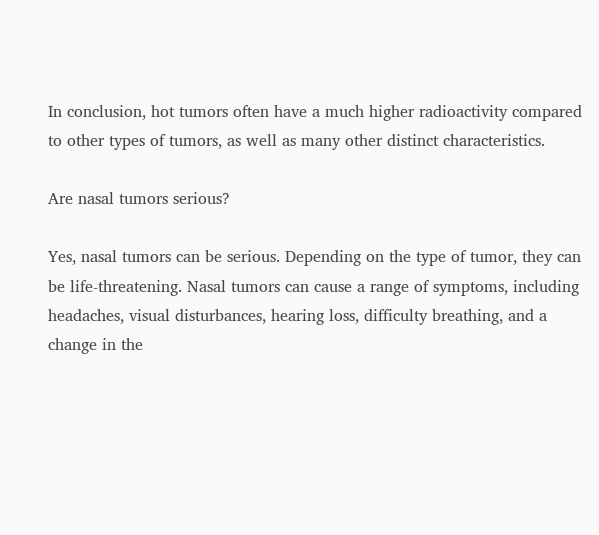In conclusion, hot tumors often have a much higher radioactivity compared to other types of tumors, as well as many other distinct characteristics.

Are nasal tumors serious?

Yes, nasal tumors can be serious. Depending on the type of tumor, they can be life-threatening. Nasal tumors can cause a range of symptoms, including headaches, visual disturbances, hearing loss, difficulty breathing, and a change in the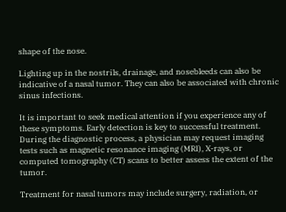shape of the nose.

Lighting up in the nostrils, drainage, and nosebleeds can also be indicative of a nasal tumor. They can also be associated with chronic sinus infections.

It is important to seek medical attention if you experience any of these symptoms. Early detection is key to successful treatment. During the diagnostic process, a physician may request imaging tests such as magnetic resonance imaging (MRI), X-rays, or computed tomography (CT) scans to better assess the extent of the tumor.

Treatment for nasal tumors may include surgery, radiation, or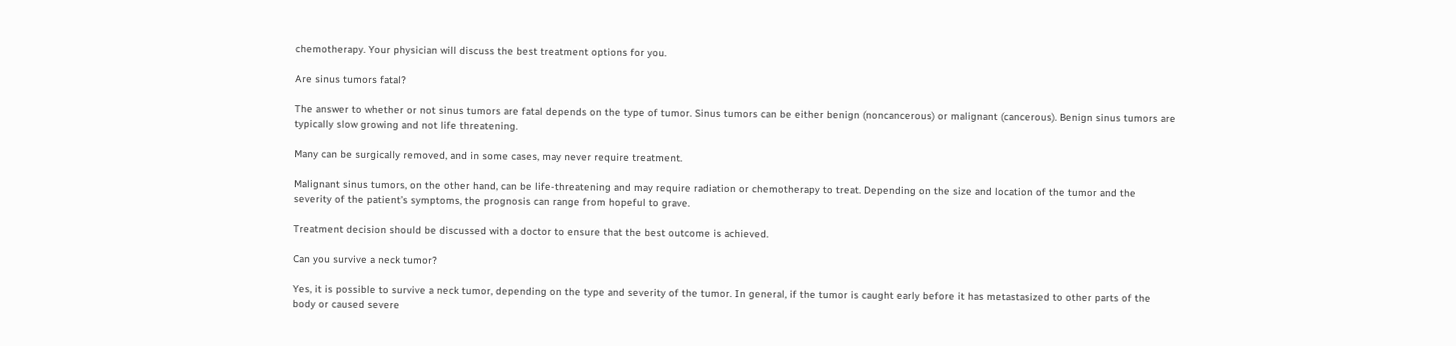chemotherapy. Your physician will discuss the best treatment options for you.

Are sinus tumors fatal?

The answer to whether or not sinus tumors are fatal depends on the type of tumor. Sinus tumors can be either benign (noncancerous) or malignant (cancerous). Benign sinus tumors are typically slow growing and not life threatening.

Many can be surgically removed, and in some cases, may never require treatment.

Malignant sinus tumors, on the other hand, can be life-threatening and may require radiation or chemotherapy to treat. Depending on the size and location of the tumor and the severity of the patient’s symptoms, the prognosis can range from hopeful to grave.

Treatment decision should be discussed with a doctor to ensure that the best outcome is achieved.

Can you survive a neck tumor?

Yes, it is possible to survive a neck tumor, depending on the type and severity of the tumor. In general, if the tumor is caught early before it has metastasized to other parts of the body or caused severe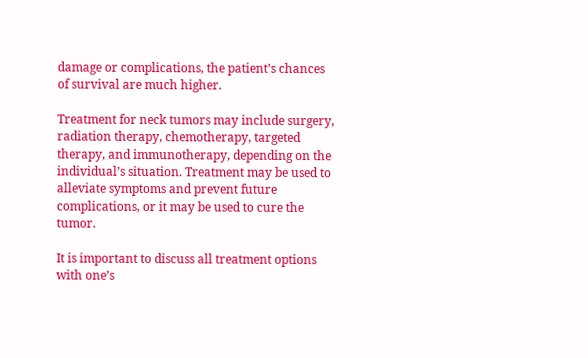damage or complications, the patient’s chances of survival are much higher.

Treatment for neck tumors may include surgery, radiation therapy, chemotherapy, targeted therapy, and immunotherapy, depending on the individual’s situation. Treatment may be used to alleviate symptoms and prevent future complications, or it may be used to cure the tumor.

It is important to discuss all treatment options with one’s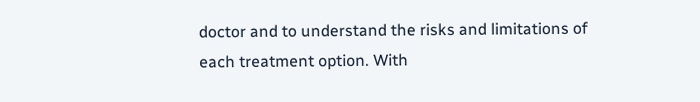doctor and to understand the risks and limitations of each treatment option. With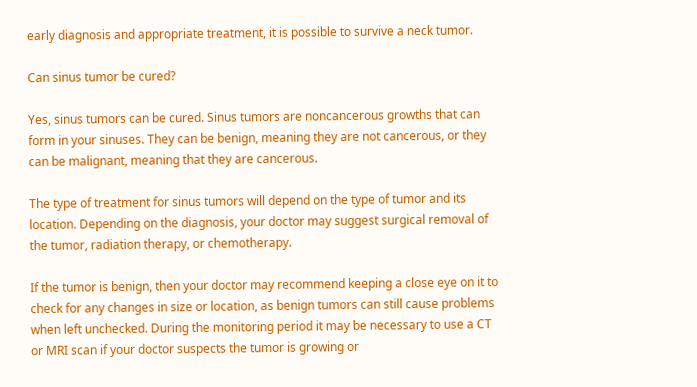early diagnosis and appropriate treatment, it is possible to survive a neck tumor.

Can sinus tumor be cured?

Yes, sinus tumors can be cured. Sinus tumors are noncancerous growths that can form in your sinuses. They can be benign, meaning they are not cancerous, or they can be malignant, meaning that they are cancerous.

The type of treatment for sinus tumors will depend on the type of tumor and its location. Depending on the diagnosis, your doctor may suggest surgical removal of the tumor, radiation therapy, or chemotherapy.

If the tumor is benign, then your doctor may recommend keeping a close eye on it to check for any changes in size or location, as benign tumors can still cause problems when left unchecked. During the monitoring period it may be necessary to use a CT or MRI scan if your doctor suspects the tumor is growing or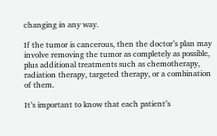changing in any way.

If the tumor is cancerous, then the doctor’s plan may involve removing the tumor as completely as possible, plus additional treatments such as chemotherapy, radiation therapy, targeted therapy, or a combination of them.

It’s important to know that each patient’s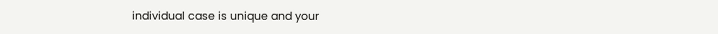individual case is unique and your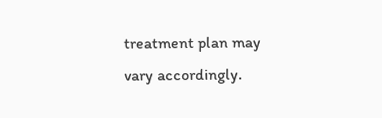treatment plan may vary accordingly.